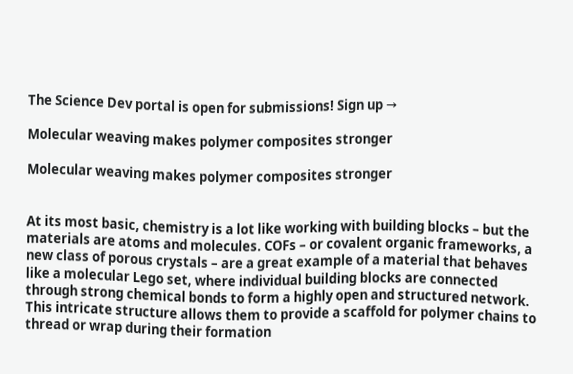The Science Dev portal is open for submissions! Sign up →

Molecular weaving makes polymer composites stronger

Molecular weaving makes polymer composites stronger


At its most basic, chemistry is a lot like working with building blocks – but the materials are atoms and molecules. COFs – or covalent organic frameworks, a new class of porous crystals – are a great example of a material that behaves like a molecular Lego set, where individual building blocks are connected through strong chemical bonds to form a highly open and structured network. This intricate structure allows them to provide a scaffold for polymer chains to thread or wrap during their formation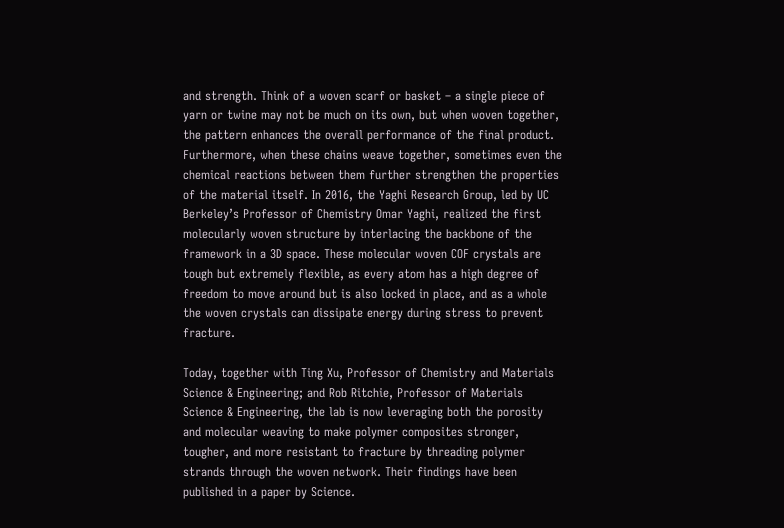and strength. Think of a woven scarf or basket – a single piece of yarn or twine may not be much on its own, but when woven together, the pattern enhances the overall performance of the final product. Furthermore, when these chains weave together, sometimes even the chemical reactions between them further strengthen the properties of the material itself. In 2016, the Yaghi Research Group, led by UC Berkeley’s Professor of Chemistry Omar Yaghi, realized the first molecularly woven structure by interlacing the backbone of the framework in a 3D space. These molecular woven COF crystals are tough but extremely flexible, as every atom has a high degree of freedom to move around but is also locked in place, and as a whole the woven crystals can dissipate energy during stress to prevent fracture.

Today, together with Ting Xu, Professor of Chemistry and Materials Science & Engineering; and Rob Ritchie, Professor of Materials Science & Engineering, the lab is now leveraging both the porosity and molecular weaving to make polymer composites stronger, tougher, and more resistant to fracture by threading polymer strands through the woven network. Their findings have been published in a paper by Science.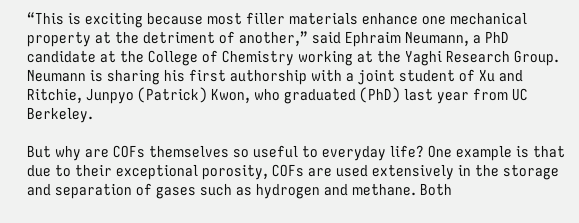“This is exciting because most filler materials enhance one mechanical property at the detriment of another,” said Ephraim Neumann, a PhD candidate at the College of Chemistry working at the Yaghi Research Group. Neumann is sharing his first authorship with a joint student of Xu and Ritchie, Junpyo (Patrick) Kwon, who graduated (PhD) last year from UC Berkeley.

But why are COFs themselves so useful to everyday life? One example is that due to their exceptional porosity, COFs are used extensively in the storage and separation of gases such as hydrogen and methane. Both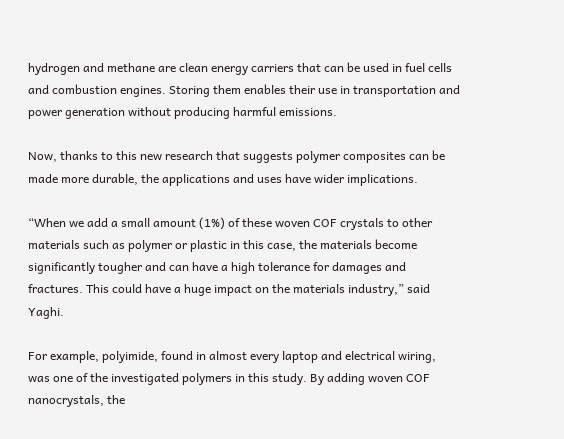hydrogen and methane are clean energy carriers that can be used in fuel cells and combustion engines. Storing them enables their use in transportation and power generation without producing harmful emissions.

Now, thanks to this new research that suggests polymer composites can be made more durable, the applications and uses have wider implications.

“When we add a small amount (1%) of these woven COF crystals to other materials such as polymer or plastic in this case, the materials become significantly tougher and can have a high tolerance for damages and fractures. This could have a huge impact on the materials industry,” said Yaghi.

For example, polyimide, found in almost every laptop and electrical wiring, was one of the investigated polymers in this study. By adding woven COF nanocrystals, the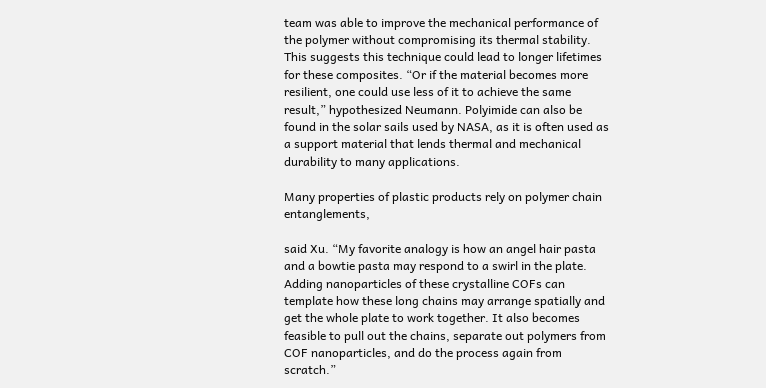team was able to improve the mechanical performance of the polymer without compromising its thermal stability. This suggests this technique could lead to longer lifetimes for these composites. “Or if the material becomes more resilient, one could use less of it to achieve the same result,” hypothesized Neumann. Polyimide can also be found in the solar sails used by NASA, as it is often used as a support material that lends thermal and mechanical durability to many applications.

Many properties of plastic products rely on polymer chain entanglements,

said Xu. “My favorite analogy is how an angel hair pasta and a bowtie pasta may respond to a swirl in the plate. Adding nanoparticles of these crystalline COFs can template how these long chains may arrange spatially and get the whole plate to work together. It also becomes feasible to pull out the chains, separate out polymers from COF nanoparticles, and do the process again from scratch.”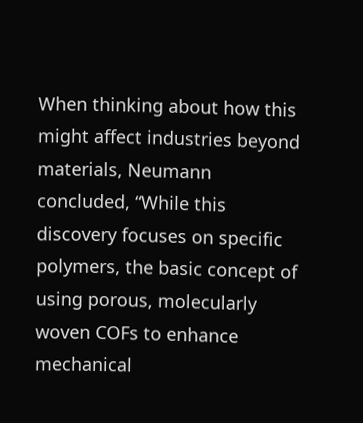When thinking about how this might affect industries beyond materials, Neumann concluded, “While this discovery focuses on specific polymers, the basic concept of using porous, molecularly woven COFs to enhance mechanical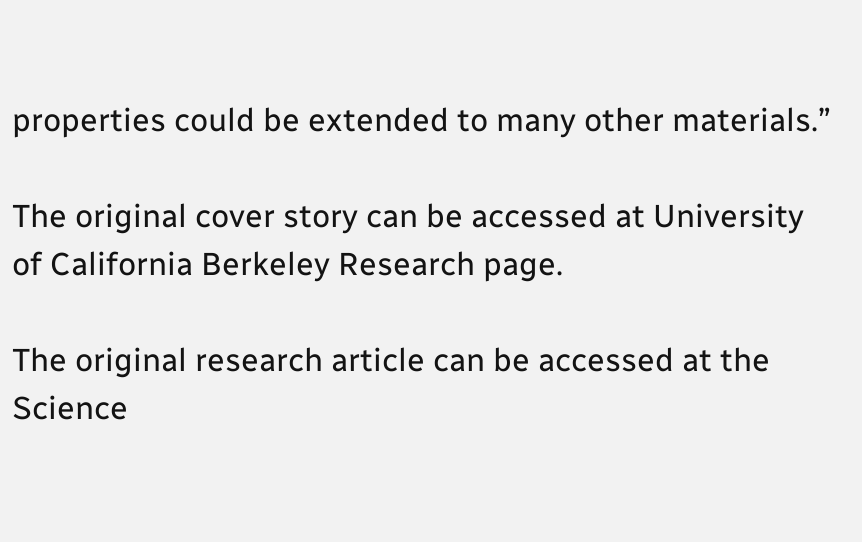properties could be extended to many other materials.”

The original cover story can be accessed at University of California Berkeley Research page.

The original research article can be accessed at the Science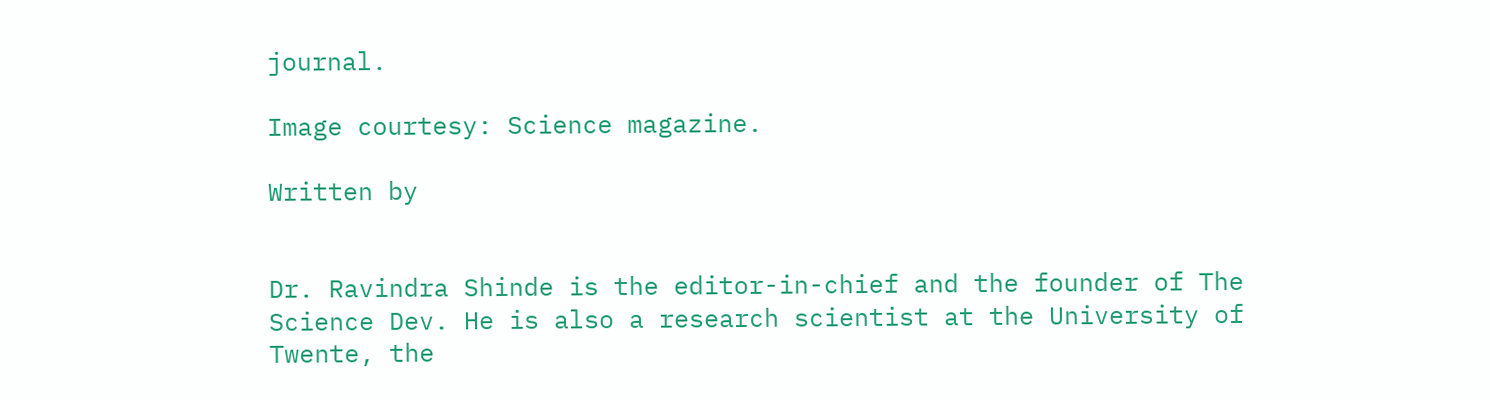journal.

Image courtesy: Science magazine.

Written by


Dr. Ravindra Shinde is the editor-in-chief and the founder of The Science Dev. He is also a research scientist at the University of Twente, the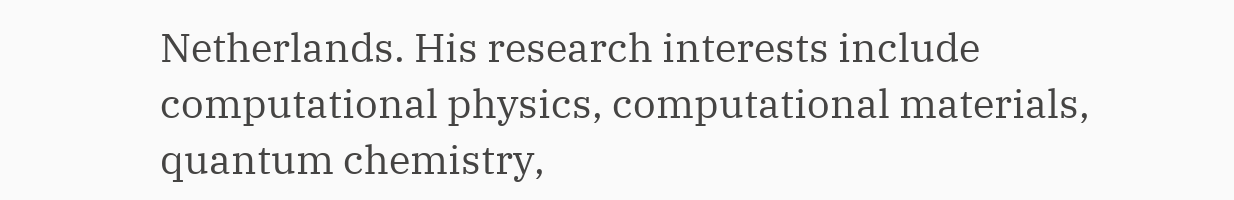Netherlands. His research interests include computational physics, computational materials, quantum chemistry,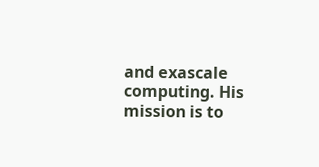and exascale computing. His mission is to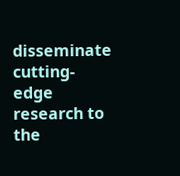disseminate cutting-edge research to the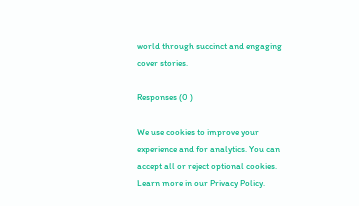world through succinct and engaging cover stories.

Responses (0 )

We use cookies to improve your experience and for analytics. You can accept all or reject optional cookies. Learn more in our Privacy Policy.